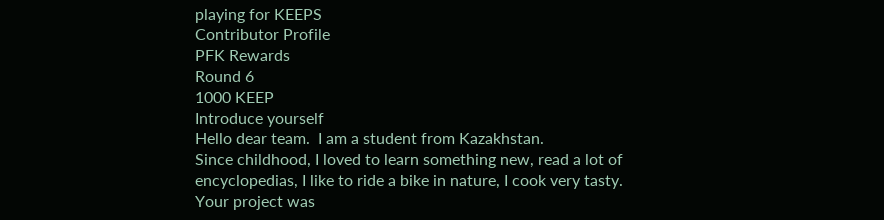playing for KEEPS
Contributor Profile
PFK Rewards
Round 6
1000 KEEP
Introduce yourself
Hello dear team.  I am a student from Kazakhstan.
Since childhood, I loved to learn something new, read a lot of encyclopedias, I like to ride a bike in nature, I cook very tasty.
Your project was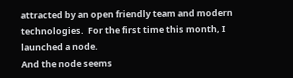attracted by an open friendly team and modern technologies.  For the first time this month, I launched a node.
And the node seems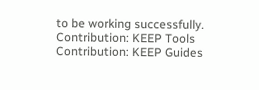to be working successfully.
Contribution: KEEP Tools
Contribution: KEEP Guides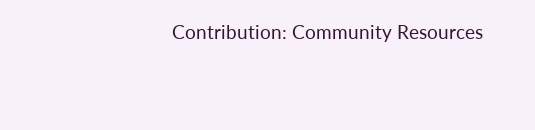Contribution: Community Resources